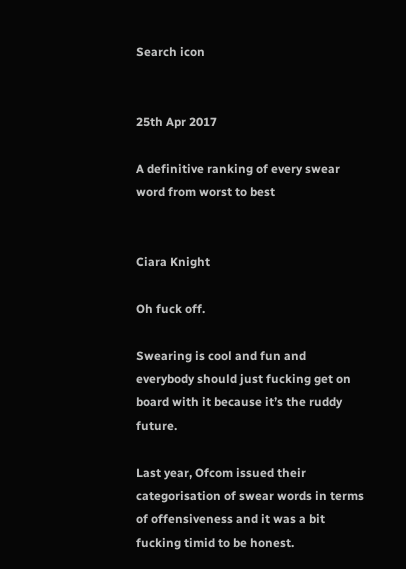Search icon


25th Apr 2017

A definitive ranking of every swear word from worst to best


Ciara Knight

Oh fuck off.

Swearing is cool and fun and everybody should just fucking get on board with it because it’s the ruddy future.

Last year, Ofcom issued their categorisation of swear words in terms of offensiveness and it was a bit fucking timid to be honest.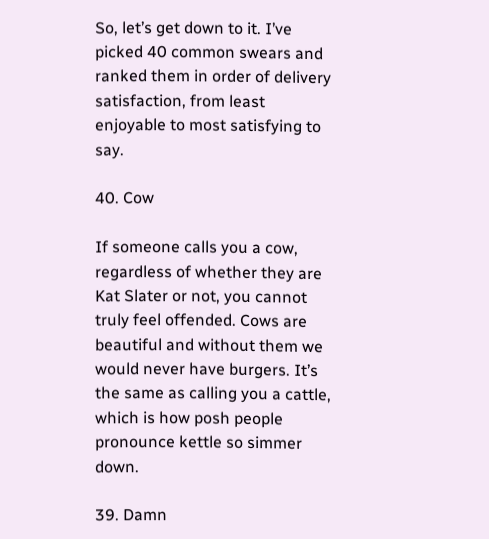So, let’s get down to it. I’ve picked 40 common swears and ranked them in order of delivery satisfaction, from least enjoyable to most satisfying to say.

40. Cow

If someone calls you a cow, regardless of whether they are Kat Slater or not, you cannot truly feel offended. Cows are beautiful and without them we would never have burgers. It’s the same as calling you a cattle, which is how posh people pronounce kettle so simmer down.

39. Damn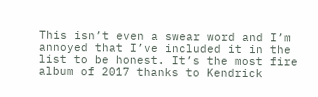This isn’t even a swear word and I’m annoyed that I’ve included it in the list to be honest. It’s the most fire album of 2017 thanks to Kendrick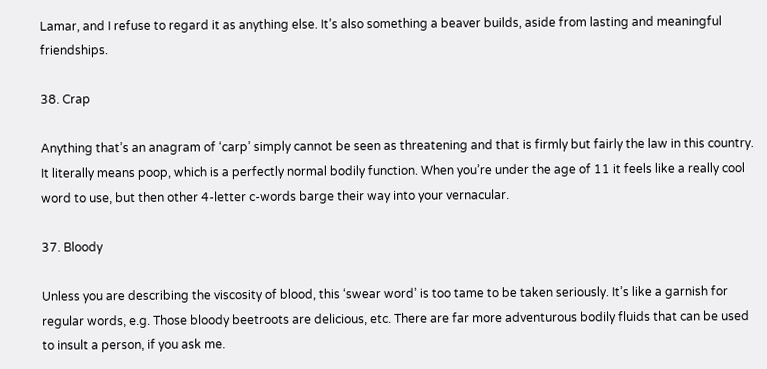Lamar, and I refuse to regard it as anything else. It’s also something a beaver builds, aside from lasting and meaningful friendships.

38. Crap

Anything that’s an anagram of ‘carp’ simply cannot be seen as threatening and that is firmly but fairly the law in this country. It literally means poop, which is a perfectly normal bodily function. When you’re under the age of 11 it feels like a really cool word to use, but then other 4-letter c-words barge their way into your vernacular.

37. Bloody

Unless you are describing the viscosity of blood, this ‘swear word’ is too tame to be taken seriously. It’s like a garnish for regular words, e.g. Those bloody beetroots are delicious, etc. There are far more adventurous bodily fluids that can be used to insult a person, if you ask me.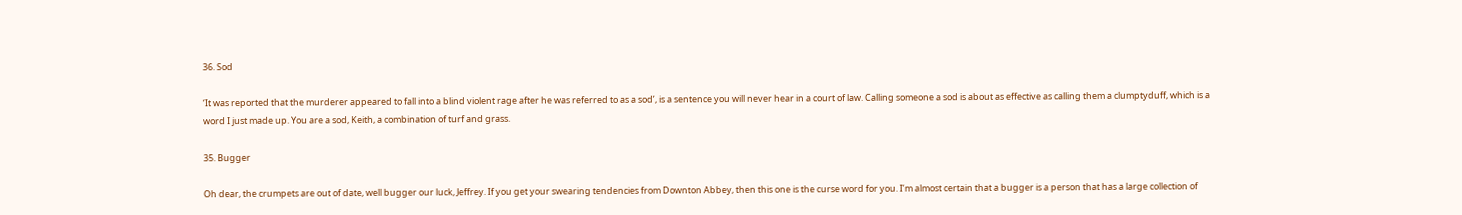36. Sod

‘It was reported that the murderer appeared to fall into a blind violent rage after he was referred to as a sod’, is a sentence you will never hear in a court of law. Calling someone a sod is about as effective as calling them a clumptyduff, which is a word I just made up. You are a sod, Keith, a combination of turf and grass.

35. Bugger

Oh dear, the crumpets are out of date, well bugger our luck, Jeffrey. If you get your swearing tendencies from Downton Abbey, then this one is the curse word for you. I’m almost certain that a bugger is a person that has a large collection of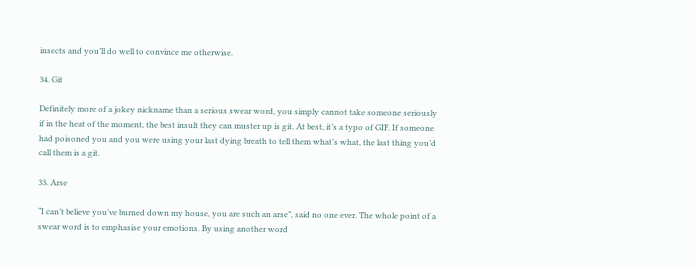insects and you’ll do well to convince me otherwise.

34. Git

Definitely more of a jokey nickname than a serious swear word, you simply cannot take someone seriously if in the heat of the moment, the best insult they can muster up is git. At best, it’s a typo of GIF. If someone had poisoned you and you were using your last dying breath to tell them what’s what, the last thing you’d call them is a git.

33. Arse

“I can’t believe you’ve burned down my house, you are such an arse”, said no one ever. The whole point of a swear word is to emphasise your emotions. By using another word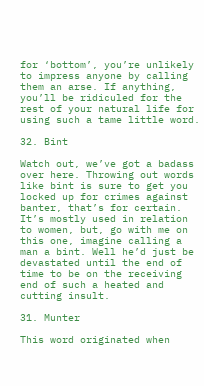for ‘bottom’, you’re unlikely to impress anyone by calling them an arse. If anything, you’ll be ridiculed for the rest of your natural life for using such a tame little word.

32. Bint

Watch out, we’ve got a badass over here. Throwing out words like bint is sure to get you locked up for crimes against banter, that’s for certain. It’s mostly used in relation to women, but, go with me on this one, imagine calling a man a bint. Well he’d just be devastated until the end of time to be on the receiving end of such a heated and cutting insult.

31. Munter

This word originated when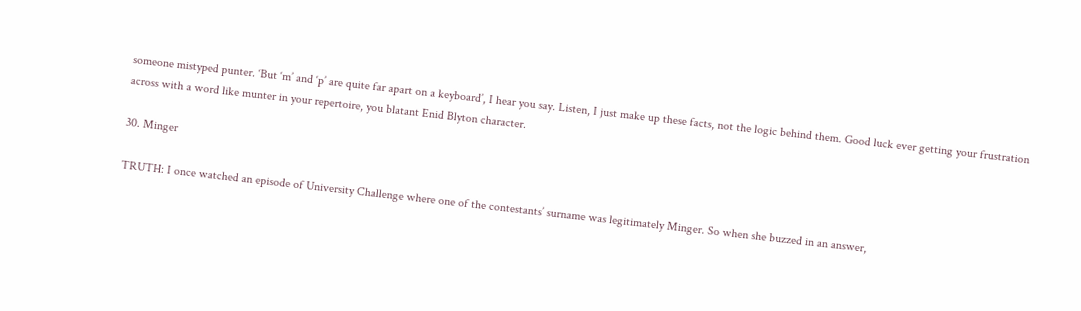someone mistyped punter. ‘But ‘m’ and ‘p’ are quite far apart on a keyboard’, I hear you say. Listen, I just make up these facts, not the logic behind them. Good luck ever getting your frustration across with a word like munter in your repertoire, you blatant Enid Blyton character.

30. Minger

TRUTH: I once watched an episode of University Challenge where one of the contestants’ surname was legitimately Minger. So when she buzzed in an answer,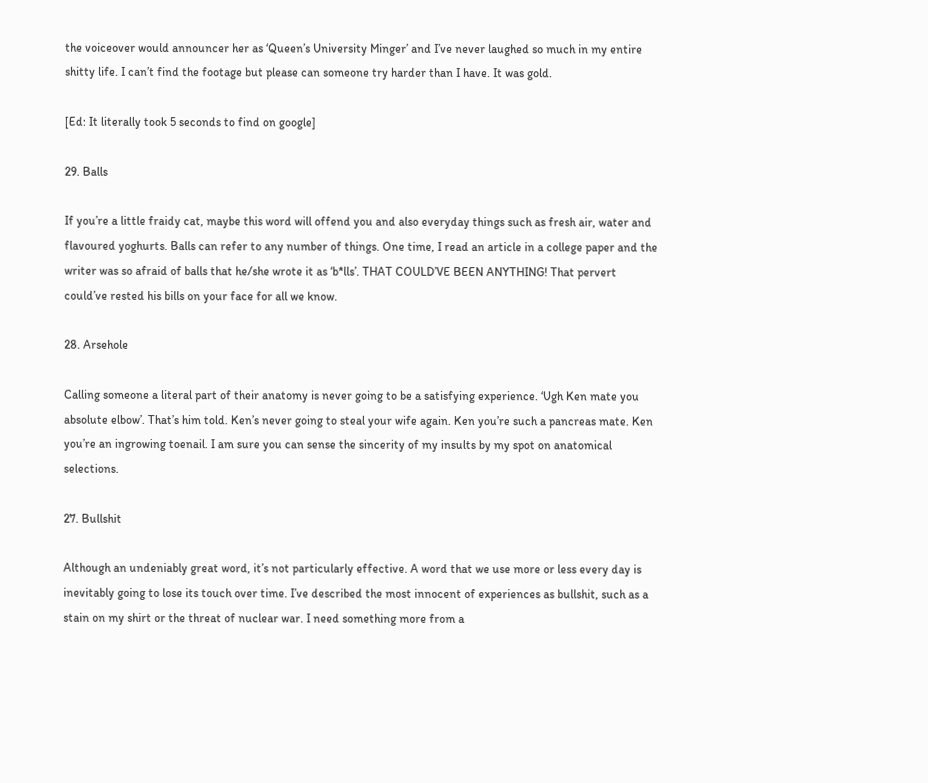the voiceover would announcer her as ‘Queen’s University Minger’ and I’ve never laughed so much in my entire shitty life. I can’t find the footage but please can someone try harder than I have. It was gold.

[Ed: It literally took 5 seconds to find on google]

29. Balls

If you’re a little fraidy cat, maybe this word will offend you and also everyday things such as fresh air, water and flavoured yoghurts. Balls can refer to any number of things. One time, I read an article in a college paper and the writer was so afraid of balls that he/she wrote it as ‘b*lls’. THAT COULD’VE BEEN ANYTHING! That pervert could’ve rested his bills on your face for all we know.

28. Arsehole

Calling someone a literal part of their anatomy is never going to be a satisfying experience. ‘Ugh Ken mate you absolute elbow’. That’s him told. Ken’s never going to steal your wife again. Ken you’re such a pancreas mate. Ken you’re an ingrowing toenail. I am sure you can sense the sincerity of my insults by my spot on anatomical selections.

27. Bullshit

Although an undeniably great word, it’s not particularly effective. A word that we use more or less every day is inevitably going to lose its touch over time. I’ve described the most innocent of experiences as bullshit, such as a stain on my shirt or the threat of nuclear war. I need something more from a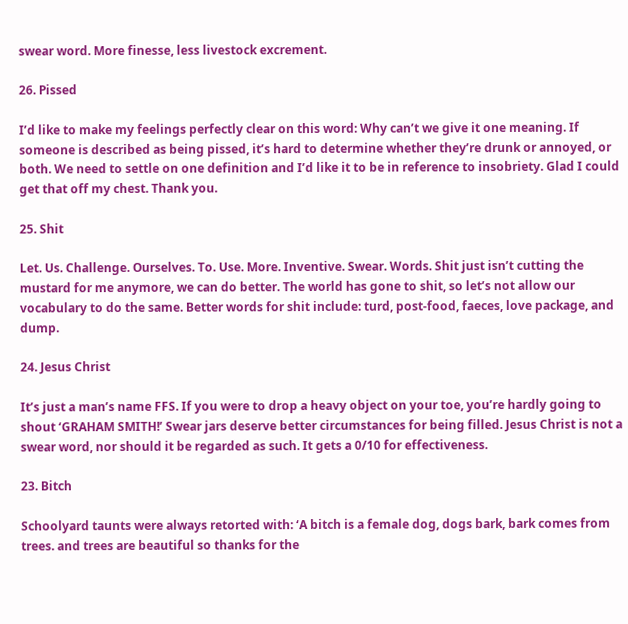swear word. More finesse, less livestock excrement.

26. Pissed

I’d like to make my feelings perfectly clear on this word: Why can’t we give it one meaning. If someone is described as being pissed, it’s hard to determine whether they’re drunk or annoyed, or both. We need to settle on one definition and I’d like it to be in reference to insobriety. Glad I could get that off my chest. Thank you.

25. Shit

Let. Us. Challenge. Ourselves. To. Use. More. Inventive. Swear. Words. Shit just isn’t cutting the mustard for me anymore, we can do better. The world has gone to shit, so let’s not allow our vocabulary to do the same. Better words for shit include: turd, post-food, faeces, love package, and dump.

24. Jesus Christ

It’s just a man’s name FFS. If you were to drop a heavy object on your toe, you’re hardly going to shout ‘GRAHAM SMITH!’ Swear jars deserve better circumstances for being filled. Jesus Christ is not a swear word, nor should it be regarded as such. It gets a 0/10 for effectiveness.

23. Bitch

Schoolyard taunts were always retorted with: ‘A bitch is a female dog, dogs bark, bark comes from trees. and trees are beautiful so thanks for the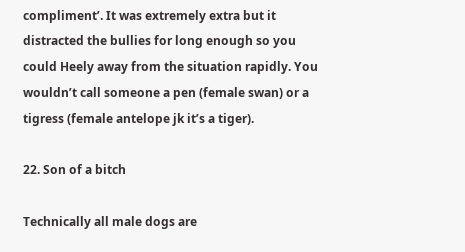compliment’. It was extremely extra but it distracted the bullies for long enough so you could Heely away from the situation rapidly. You wouldn’t call someone a pen (female swan) or a tigress (female antelope jk it’s a tiger).

22. Son of a bitch

Technically all male dogs are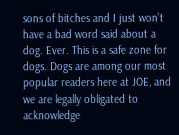sons of bitches and I just won’t have a bad word said about a dog. Ever. This is a safe zone for dogs. Dogs are among our most popular readers here at JOE, and we are legally obligated to acknowledge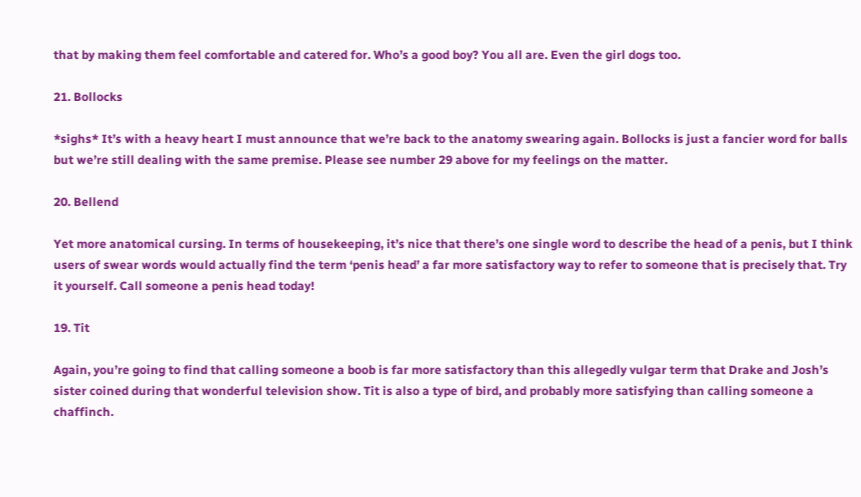that by making them feel comfortable and catered for. Who’s a good boy? You all are. Even the girl dogs too.

21. Bollocks

*sighs* It’s with a heavy heart I must announce that we’re back to the anatomy swearing again. Bollocks is just a fancier word for balls but we’re still dealing with the same premise. Please see number 29 above for my feelings on the matter.

20. Bellend

Yet more anatomical cursing. In terms of housekeeping, it’s nice that there’s one single word to describe the head of a penis, but I think users of swear words would actually find the term ‘penis head’ a far more satisfactory way to refer to someone that is precisely that. Try it yourself. Call someone a penis head today!

19. Tit

Again, you’re going to find that calling someone a boob is far more satisfactory than this allegedly vulgar term that Drake and Josh’s sister coined during that wonderful television show. Tit is also a type of bird, and probably more satisfying than calling someone a chaffinch.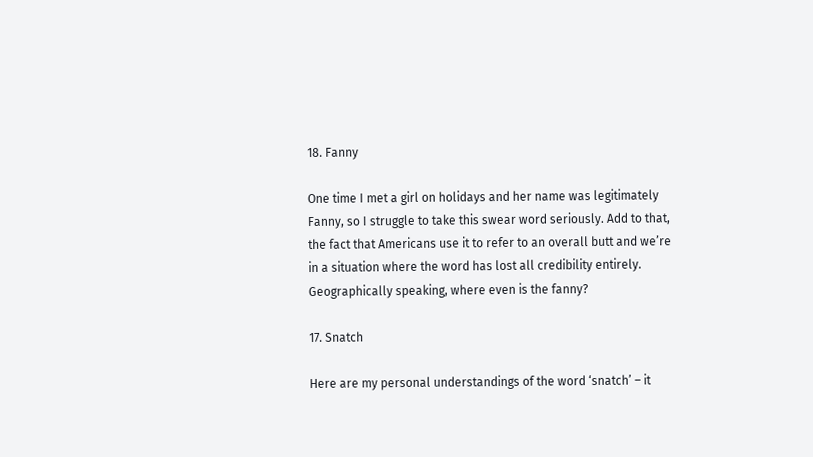18. Fanny

One time I met a girl on holidays and her name was legitimately Fanny, so I struggle to take this swear word seriously. Add to that, the fact that Americans use it to refer to an overall butt and we’re in a situation where the word has lost all credibility entirely. Geographically speaking, where even is the fanny?

17. Snatch

Here are my personal understandings of the word ‘snatch’ – it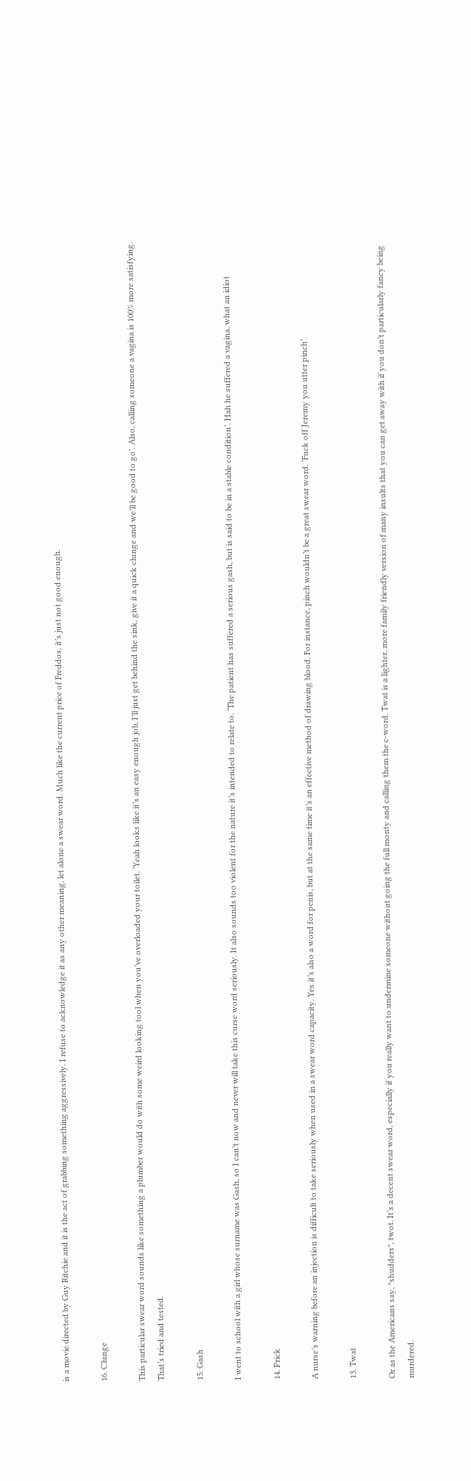is a movie directed by Guy Ritchie and it is the act of grabbing something aggressively. I refuse to acknowledge it as any other meaning, let alone a swear word. Much like the current price of Freddos, it’s just not good enough.

16. Clunge

This particular swear word sounds like something a plumber would do with some weird looking tool when you’ve overloaded your toilet. ‘Yeah looks like it’s an easy enough job, I’ll just get behind the sink, give it a quick clunge and we’ll be good to go’. Also, calling someone a vagina is 100% more satisfying. That’s tried and tested.

15. Gash

I went to school with a girl whose surname was Gash, so I can’t now and never will take this curse word seriously. It also sounds too violent for the nature it’s intended to relate to. ‘The patient has suffered a serious gash, but is said to be in a stable condition’. Hah he suffered a vagina, what an idiot

14. Prick

A nurse’s warning before an injection is difficult to take seriously when used in a swear word capacity. Yes it’s also a word for penis, but at the same time it’s an effective method of drawing blood. For instance, pinch wouldn’t be a great swear word. ‘Fuck off Jeremy you utter pinch’.

13. Twat

Or as the Americans say, *shudders*, twot. It’s a decent swear word, especially if you really want to undermine someone without going the full monty and calling them the c-word. Twat is a lighter, more family friendly version of many insults that you can get away with if you don’t particularly fancy being murdered.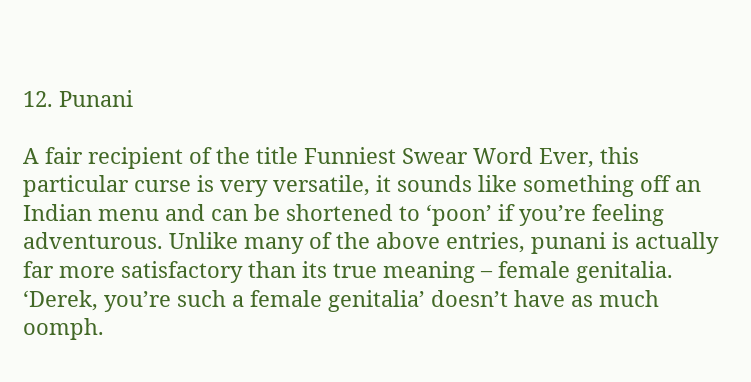12. Punani

A fair recipient of the title Funniest Swear Word Ever, this particular curse is very versatile, it sounds like something off an Indian menu and can be shortened to ‘poon’ if you’re feeling adventurous. Unlike many of the above entries, punani is actually far more satisfactory than its true meaning – female genitalia. ‘Derek, you’re such a female genitalia’ doesn’t have as much oomph.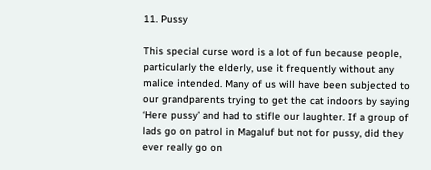11. Pussy

This special curse word is a lot of fun because people, particularly the elderly, use it frequently without any malice intended. Many of us will have been subjected to our grandparents trying to get the cat indoors by saying ‘Here pussy’ and had to stifle our laughter. If a group of lads go on patrol in Magaluf but not for pussy, did they ever really go on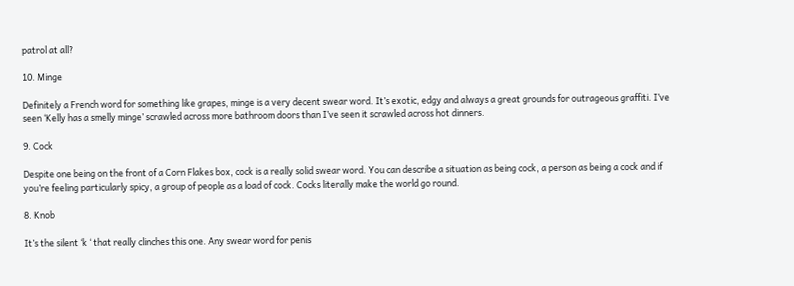patrol at all?

10. Minge

Definitely a French word for something like grapes, minge is a very decent swear word. It’s exotic, edgy and always a great grounds for outrageous graffiti. I’ve seen ‘Kelly has a smelly minge’ scrawled across more bathroom doors than I’ve seen it scrawled across hot dinners.

9. Cock

Despite one being on the front of a Corn Flakes box, cock is a really solid swear word. You can describe a situation as being cock, a person as being a cock and if you’re feeling particularly spicy, a group of people as a load of cock. Cocks literally make the world go round.

8. Knob

It’s the silent ‘k ‘ that really clinches this one. Any swear word for penis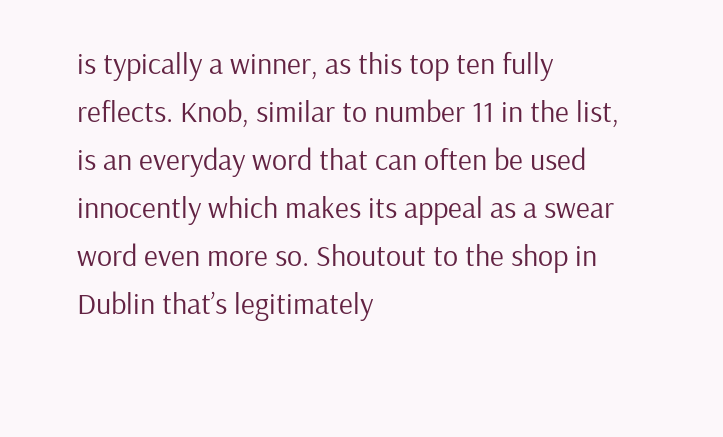is typically a winner, as this top ten fully reflects. Knob, similar to number 11 in the list, is an everyday word that can often be used innocently which makes its appeal as a swear word even more so. Shoutout to the shop in Dublin that’s legitimately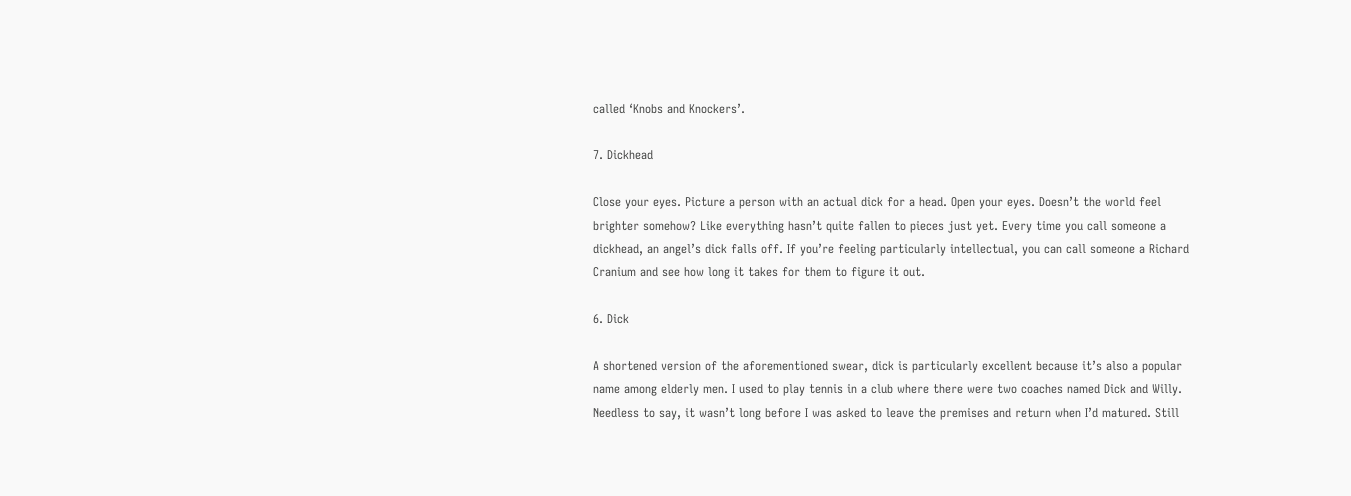called ‘Knobs and Knockers’.

7. Dickhead

Close your eyes. Picture a person with an actual dick for a head. Open your eyes. Doesn’t the world feel brighter somehow? Like everything hasn’t quite fallen to pieces just yet. Every time you call someone a dickhead, an angel’s dick falls off. If you’re feeling particularly intellectual, you can call someone a Richard Cranium and see how long it takes for them to figure it out.

6. Dick

A shortened version of the aforementioned swear, dick is particularly excellent because it’s also a popular name among elderly men. I used to play tennis in a club where there were two coaches named Dick and Willy. Needless to say, it wasn’t long before I was asked to leave the premises and return when I’d matured. Still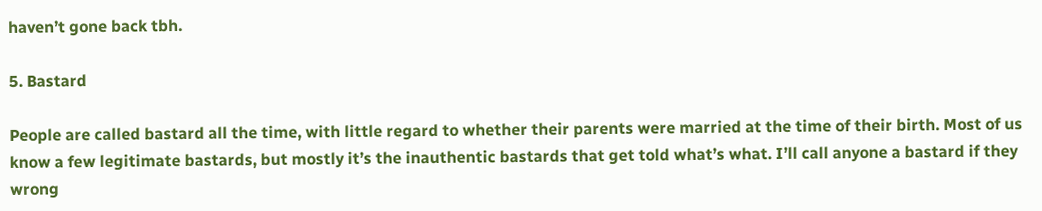haven’t gone back tbh.

5. Bastard

People are called bastard all the time, with little regard to whether their parents were married at the time of their birth. Most of us know a few legitimate bastards, but mostly it’s the inauthentic bastards that get told what’s what. I’ll call anyone a bastard if they wrong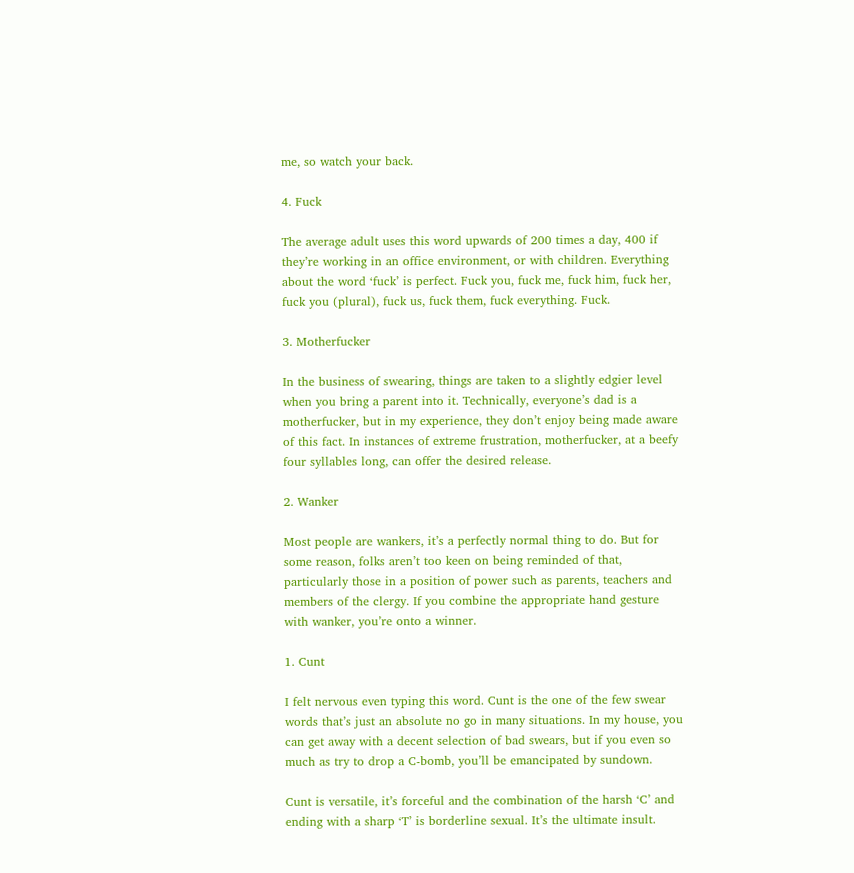me, so watch your back.

4. Fuck

The average adult uses this word upwards of 200 times a day, 400 if they’re working in an office environment, or with children. Everything about the word ‘fuck’ is perfect. Fuck you, fuck me, fuck him, fuck her, fuck you (plural), fuck us, fuck them, fuck everything. Fuck.

3. Motherfucker

In the business of swearing, things are taken to a slightly edgier level when you bring a parent into it. Technically, everyone’s dad is a motherfucker, but in my experience, they don’t enjoy being made aware of this fact. In instances of extreme frustration, motherfucker, at a beefy four syllables long, can offer the desired release.

2. Wanker

Most people are wankers, it’s a perfectly normal thing to do. But for some reason, folks aren’t too keen on being reminded of that, particularly those in a position of power such as parents, teachers and members of the clergy. If you combine the appropriate hand gesture with wanker, you’re onto a winner.

1. Cunt

I felt nervous even typing this word. Cunt is the one of the few swear words that’s just an absolute no go in many situations. In my house, you can get away with a decent selection of bad swears, but if you even so much as try to drop a C-bomb, you’ll be emancipated by sundown.

Cunt is versatile, it’s forceful and the combination of the harsh ‘C’ and ending with a sharp ‘T’ is borderline sexual. It’s the ultimate insult.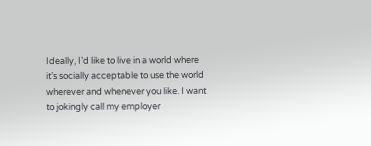Ideally, I’d like to live in a world where it’s socially acceptable to use the world wherever and whenever you like. I want to jokingly call my employer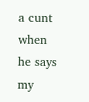a cunt when he says my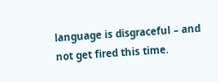language is disgraceful – and not get fired this time.